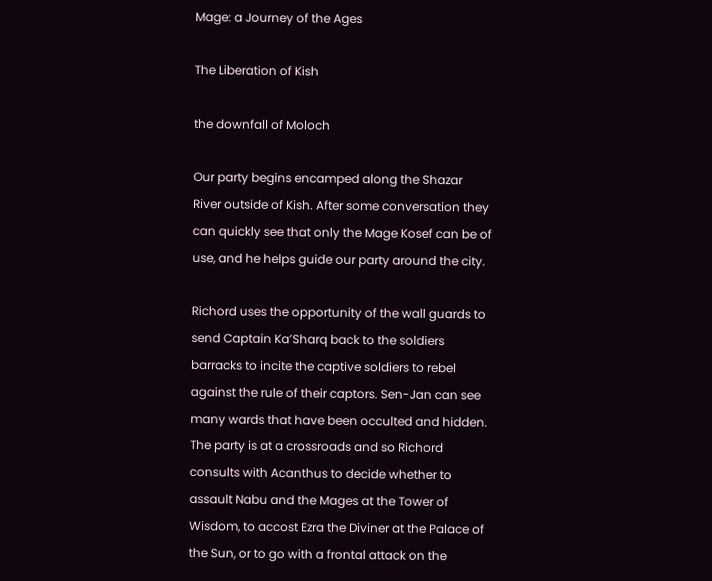Mage: a Journey of the Ages

The Liberation of Kish

the downfall of Moloch

Our party begins encamped along the Shazar River outside of Kish. After some conversation they can quickly see that only the Mage Kosef can be of use, and he helps guide our party around the city.

Richord uses the opportunity of the wall guards to send Captain Ka’Sharq back to the soldiers barracks to incite the captive soldiers to rebel against the rule of their captors. Sen-Jan can see many wards that have been occulted and hidden. The party is at a crossroads and so Richord consults with Acanthus to decide whether to assault Nabu and the Mages at the Tower of Wisdom, to accost Ezra the Diviner at the Palace of the Sun, or to go with a frontal attack on the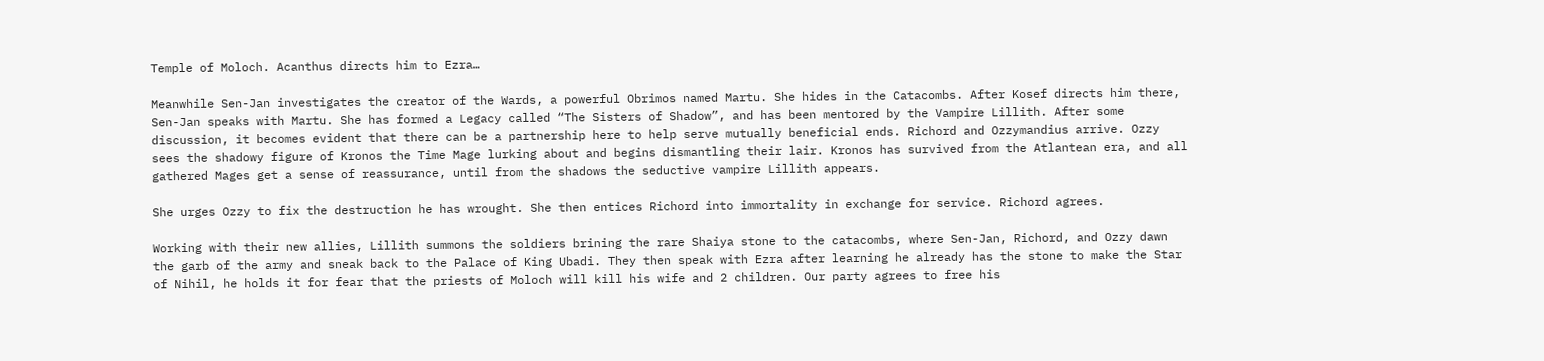Temple of Moloch. Acanthus directs him to Ezra…

Meanwhile Sen-Jan investigates the creator of the Wards, a powerful Obrimos named Martu. She hides in the Catacombs. After Kosef directs him there, Sen-Jan speaks with Martu. She has formed a Legacy called “The Sisters of Shadow”, and has been mentored by the Vampire Lillith. After some discussion, it becomes evident that there can be a partnership here to help serve mutually beneficial ends. Richord and Ozzymandius arrive. Ozzy sees the shadowy figure of Kronos the Time Mage lurking about and begins dismantling their lair. Kronos has survived from the Atlantean era, and all gathered Mages get a sense of reassurance, until from the shadows the seductive vampire Lillith appears.

She urges Ozzy to fix the destruction he has wrought. She then entices Richord into immortality in exchange for service. Richord agrees.

Working with their new allies, Lillith summons the soldiers brining the rare Shaiya stone to the catacombs, where Sen-Jan, Richord, and Ozzy dawn the garb of the army and sneak back to the Palace of King Ubadi. They then speak with Ezra after learning he already has the stone to make the Star of Nihil, he holds it for fear that the priests of Moloch will kill his wife and 2 children. Our party agrees to free his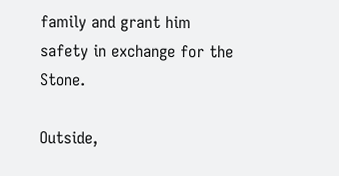family and grant him safety in exchange for the Stone.

Outside,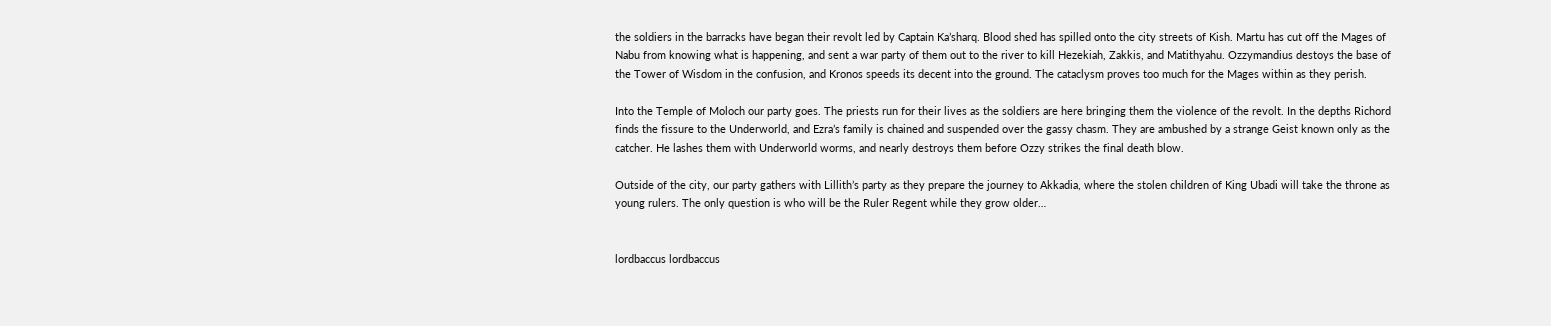the soldiers in the barracks have began their revolt led by Captain Ka’sharq. Blood shed has spilled onto the city streets of Kish. Martu has cut off the Mages of Nabu from knowing what is happening, and sent a war party of them out to the river to kill Hezekiah, Zakkis, and Matithyahu. Ozzymandius destoys the base of the Tower of Wisdom in the confusion, and Kronos speeds its decent into the ground. The cataclysm proves too much for the Mages within as they perish.

Into the Temple of Moloch our party goes. The priests run for their lives as the soldiers are here bringing them the violence of the revolt. In the depths Richord finds the fissure to the Underworld, and Ezra’s family is chained and suspended over the gassy chasm. They are ambushed by a strange Geist known only as the catcher. He lashes them with Underworld worms, and nearly destroys them before Ozzy strikes the final death blow.

Outside of the city, our party gathers with Lillith’s party as they prepare the journey to Akkadia, where the stolen children of King Ubadi will take the throne as young rulers. The only question is who will be the Ruler Regent while they grow older…


lordbaccus lordbaccus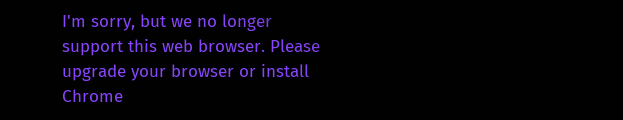I'm sorry, but we no longer support this web browser. Please upgrade your browser or install Chrome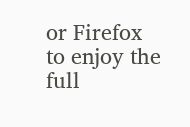or Firefox to enjoy the full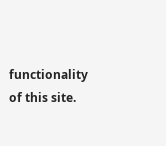functionality of this site.